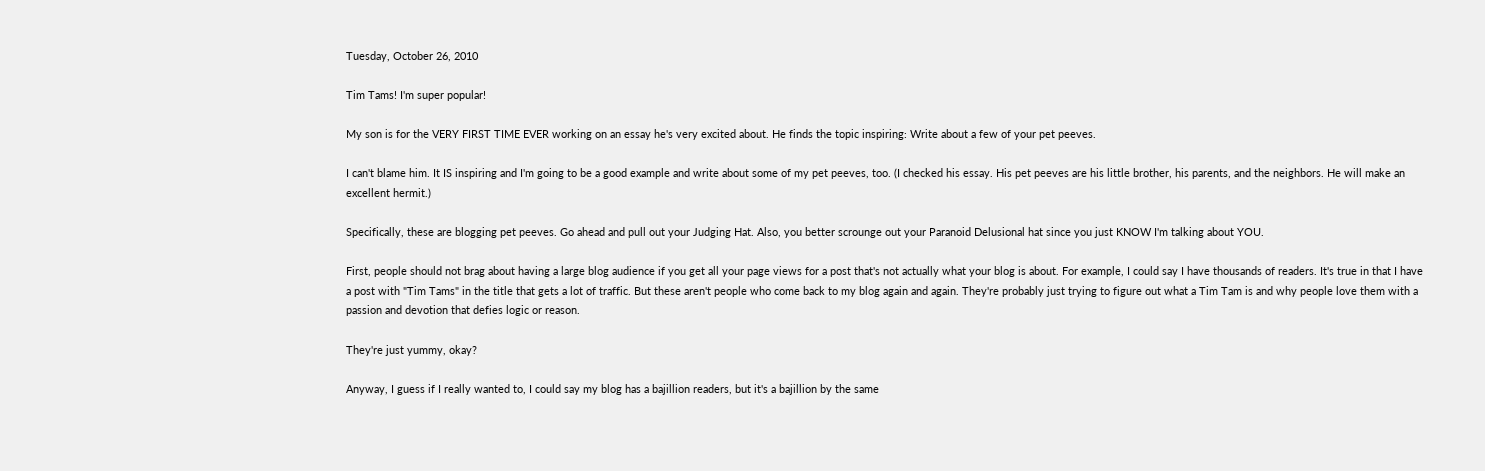Tuesday, October 26, 2010

Tim Tams! I'm super popular!

My son is for the VERY FIRST TIME EVER working on an essay he's very excited about. He finds the topic inspiring: Write about a few of your pet peeves.

I can't blame him. It IS inspiring and I'm going to be a good example and write about some of my pet peeves, too. (I checked his essay. His pet peeves are his little brother, his parents, and the neighbors. He will make an excellent hermit.)

Specifically, these are blogging pet peeves. Go ahead and pull out your Judging Hat. Also, you better scrounge out your Paranoid Delusional hat since you just KNOW I'm talking about YOU.

First, people should not brag about having a large blog audience if you get all your page views for a post that's not actually what your blog is about. For example, I could say I have thousands of readers. It's true in that I have a post with "Tim Tams" in the title that gets a lot of traffic. But these aren't people who come back to my blog again and again. They're probably just trying to figure out what a Tim Tam is and why people love them with a passion and devotion that defies logic or reason.

They're just yummy, okay?

Anyway, I guess if I really wanted to, I could say my blog has a bajillion readers, but it's a bajillion by the same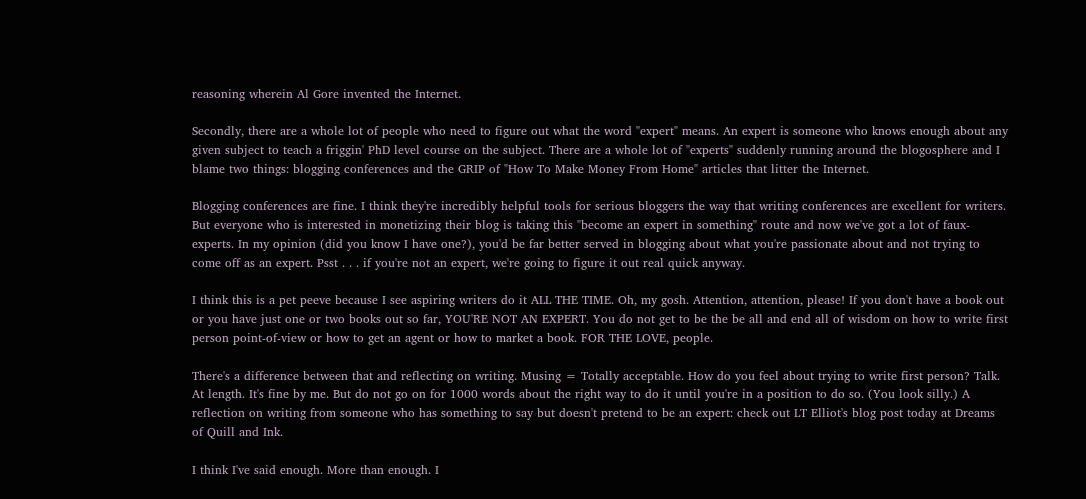reasoning wherein Al Gore invented the Internet.

Secondly, there are a whole lot of people who need to figure out what the word "expert" means. An expert is someone who knows enough about any given subject to teach a friggin' PhD level course on the subject. There are a whole lot of "experts" suddenly running around the blogosphere and I blame two things: blogging conferences and the GRIP of "How To Make Money From Home" articles that litter the Internet.

Blogging conferences are fine. I think they're incredibly helpful tools for serious bloggers the way that writing conferences are excellent for writers. But everyone who is interested in monetizing their blog is taking this "become an expert in something" route and now we've got a lot of faux-experts. In my opinion (did you know I have one?), you'd be far better served in blogging about what you're passionate about and not trying to come off as an expert. Psst . . . if you're not an expert, we're going to figure it out real quick anyway.

I think this is a pet peeve because I see aspiring writers do it ALL THE TIME. Oh, my gosh. Attention, attention, please! If you don't have a book out or you have just one or two books out so far, YOU'RE NOT AN EXPERT. You do not get to be the be all and end all of wisdom on how to write first person point-of-view or how to get an agent or how to market a book. FOR THE LOVE, people.

There's a difference between that and reflecting on writing. Musing = Totally acceptable. How do you feel about trying to write first person? Talk. At length. It's fine by me. But do not go on for 1000 words about the right way to do it until you're in a position to do so. (You look silly.) A reflection on writing from someone who has something to say but doesn't pretend to be an expert: check out LT Elliot's blog post today at Dreams of Quill and Ink.

I think I've said enough. More than enough. I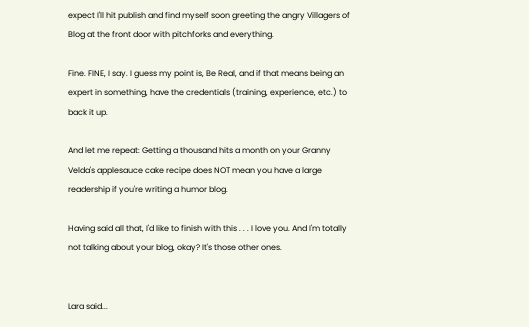expect I'll hit publish and find myself soon greeting the angry Villagers of Blog at the front door with pitchforks and everything.

Fine. FINE, I say. I guess my point is, Be Real, and if that means being an expert in something, have the credentials (training, experience, etc.) to back it up.

And let me repeat: Getting a thousand hits a month on your Granny Velda's applesauce cake recipe does NOT mean you have a large readership if you're writing a humor blog.

Having said all that, I'd like to finish with this . . . I love you. And I'm totally not talking about your blog, okay? It's those other ones.


Lara said...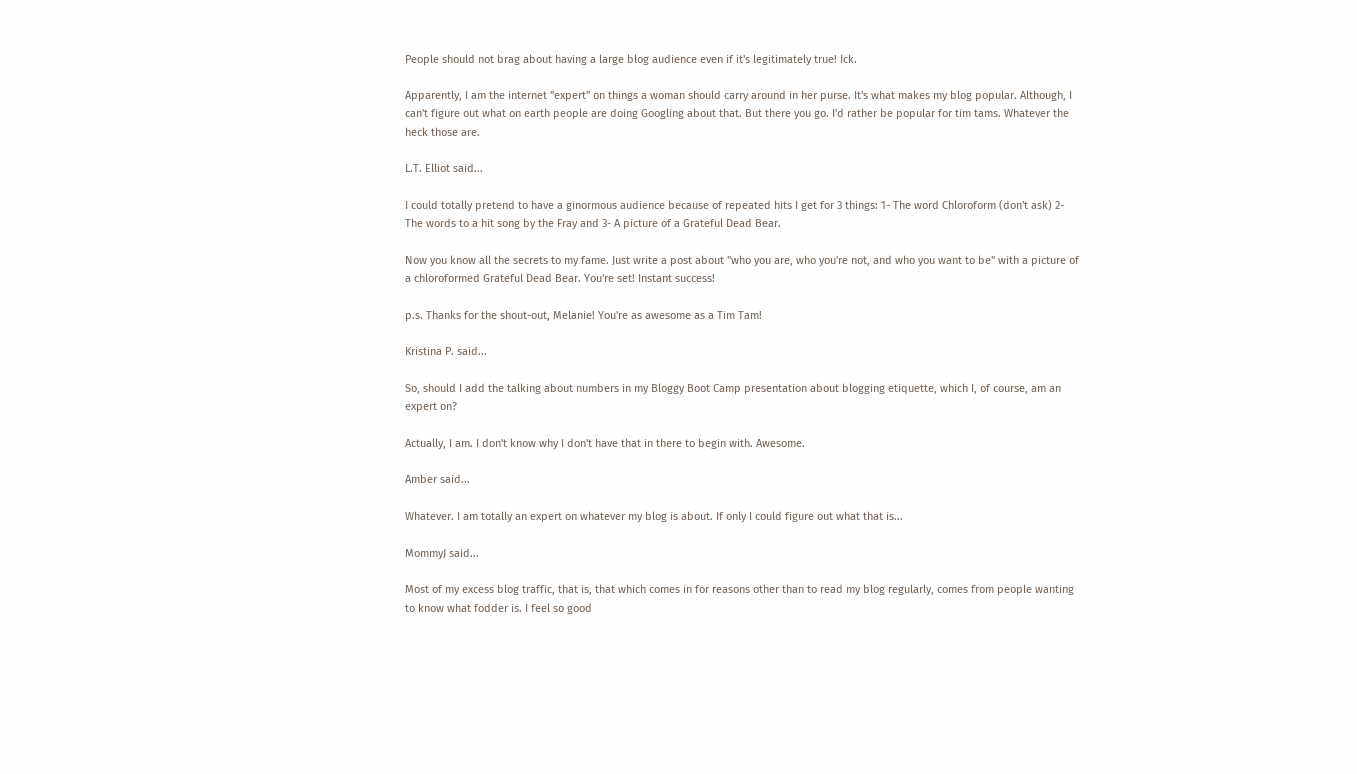People should not brag about having a large blog audience even if it's legitimately true! Ick.

Apparently, I am the internet "expert" on things a woman should carry around in her purse. It's what makes my blog popular. Although, I can't figure out what on earth people are doing Googling about that. But there you go. I'd rather be popular for tim tams. Whatever the heck those are.

L.T. Elliot said...

I could totally pretend to have a ginormous audience because of repeated hits I get for 3 things: 1- The word Chloroform (don't ask) 2- The words to a hit song by the Fray and 3- A picture of a Grateful Dead Bear.

Now you know all the secrets to my fame. Just write a post about "who you are, who you're not, and who you want to be" with a picture of a chloroformed Grateful Dead Bear. You're set! Instant success!

p.s. Thanks for the shout-out, Melanie! You're as awesome as a Tim Tam!

Kristina P. said...

So, should I add the talking about numbers in my Bloggy Boot Camp presentation about blogging etiquette, which I, of course, am an expert on?

Actually, I am. I don't know why I don't have that in there to begin with. Awesome.

Amber said...

Whatever. I am totally an expert on whatever my blog is about. If only I could figure out what that is...

MommyJ said...

Most of my excess blog traffic, that is, that which comes in for reasons other than to read my blog regularly, comes from people wanting to know what fodder is. I feel so good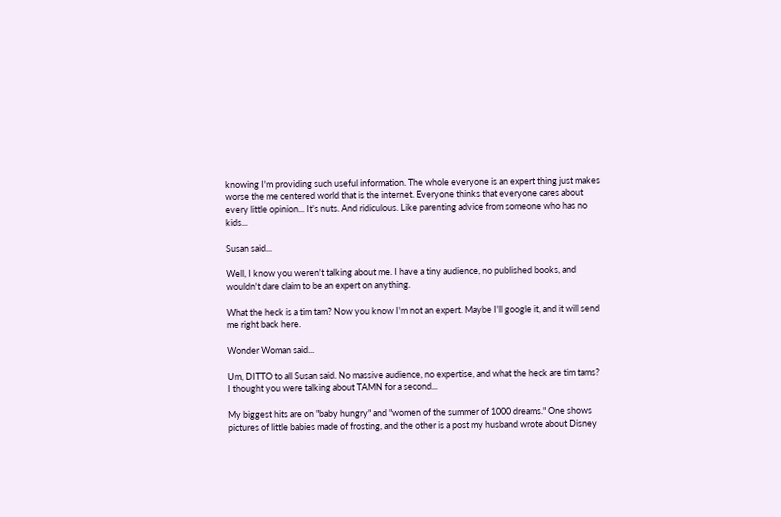knowing I'm providing such useful information. The whole everyone is an expert thing just makes worse the me centered world that is the internet. Everyone thinks that everyone cares about every little opinion... It's nuts. And ridiculous. Like parenting advice from someone who has no kids...

Susan said...

Well, I know you weren't talking about me. I have a tiny audience, no published books, and wouldn't dare claim to be an expert on anything.

What the heck is a tim tam? Now you know I'm not an expert. Maybe I'll google it, and it will send me right back here.

Wonder Woman said...

Um, DITTO to all Susan said. No massive audience, no expertise, and what the heck are tim tams? I thought you were talking about TAMN for a second...

My biggest hits are on "baby hungry" and "women of the summer of 1000 dreams." One shows pictures of little babies made of frosting, and the other is a post my husband wrote about Disney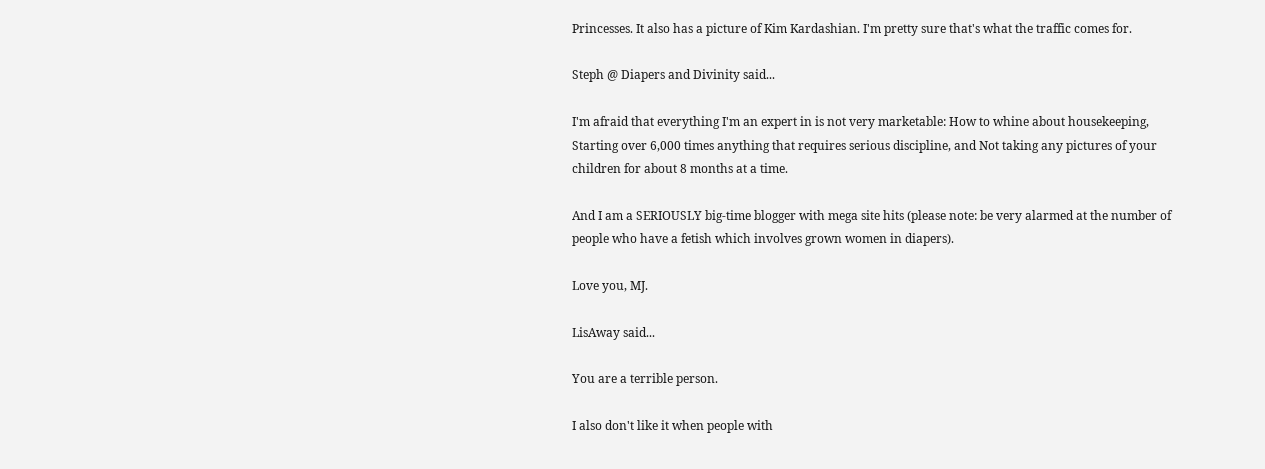Princesses. It also has a picture of Kim Kardashian. I'm pretty sure that's what the traffic comes for.

Steph @ Diapers and Divinity said...

I'm afraid that everything I'm an expert in is not very marketable: How to whine about housekeeping, Starting over 6,000 times anything that requires serious discipline, and Not taking any pictures of your children for about 8 months at a time.

And I am a SERIOUSLY big-time blogger with mega site hits (please note: be very alarmed at the number of people who have a fetish which involves grown women in diapers).

Love you, MJ.

LisAway said...

You are a terrible person.

I also don't like it when people with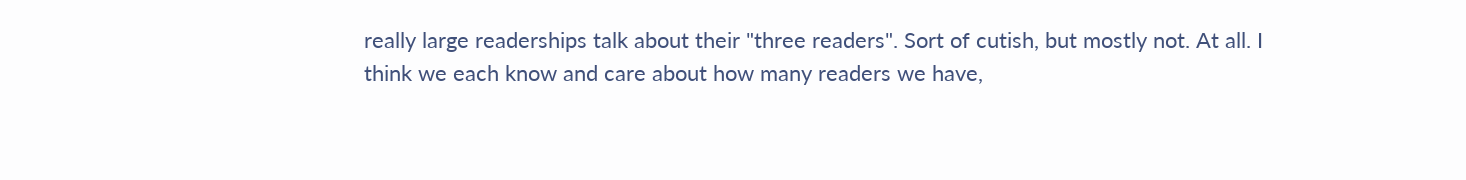really large readerships talk about their "three readers". Sort of cutish, but mostly not. At all. I think we each know and care about how many readers we have,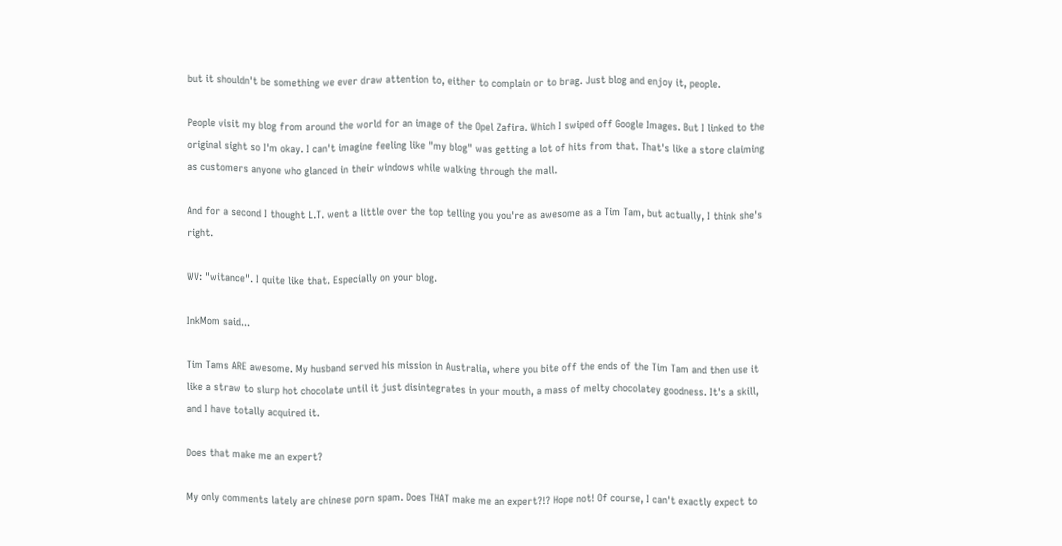but it shouldn't be something we ever draw attention to, either to complain or to brag. Just blog and enjoy it, people.

People visit my blog from around the world for an image of the Opel Zafira. Which I swiped off Google Images. But I linked to the original sight so I'm okay. I can't imagine feeling like "my blog" was getting a lot of hits from that. That's like a store claiming as customers anyone who glanced in their windows while walking through the mall.

And for a second I thought L.T. went a little over the top telling you you're as awesome as a Tim Tam, but actually, I think she's right.

WV: "witance". I quite like that. Especially on your blog.

InkMom said...

Tim Tams ARE awesome. My husband served his mission in Australia, where you bite off the ends of the Tim Tam and then use it like a straw to slurp hot chocolate until it just disintegrates in your mouth, a mass of melty chocolatey goodness. It's a skill, and I have totally acquired it.

Does that make me an expert?

My only comments lately are chinese porn spam. Does THAT make me an expert?!? Hope not! Of course, I can't exactly expect to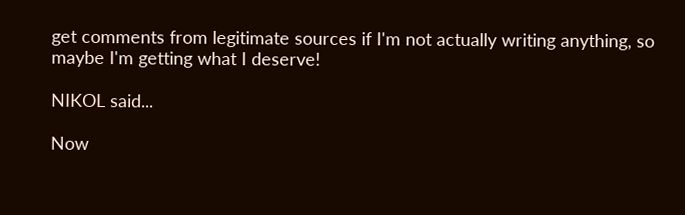get comments from legitimate sources if I'm not actually writing anything, so maybe I'm getting what I deserve!

NIKOL said...

Now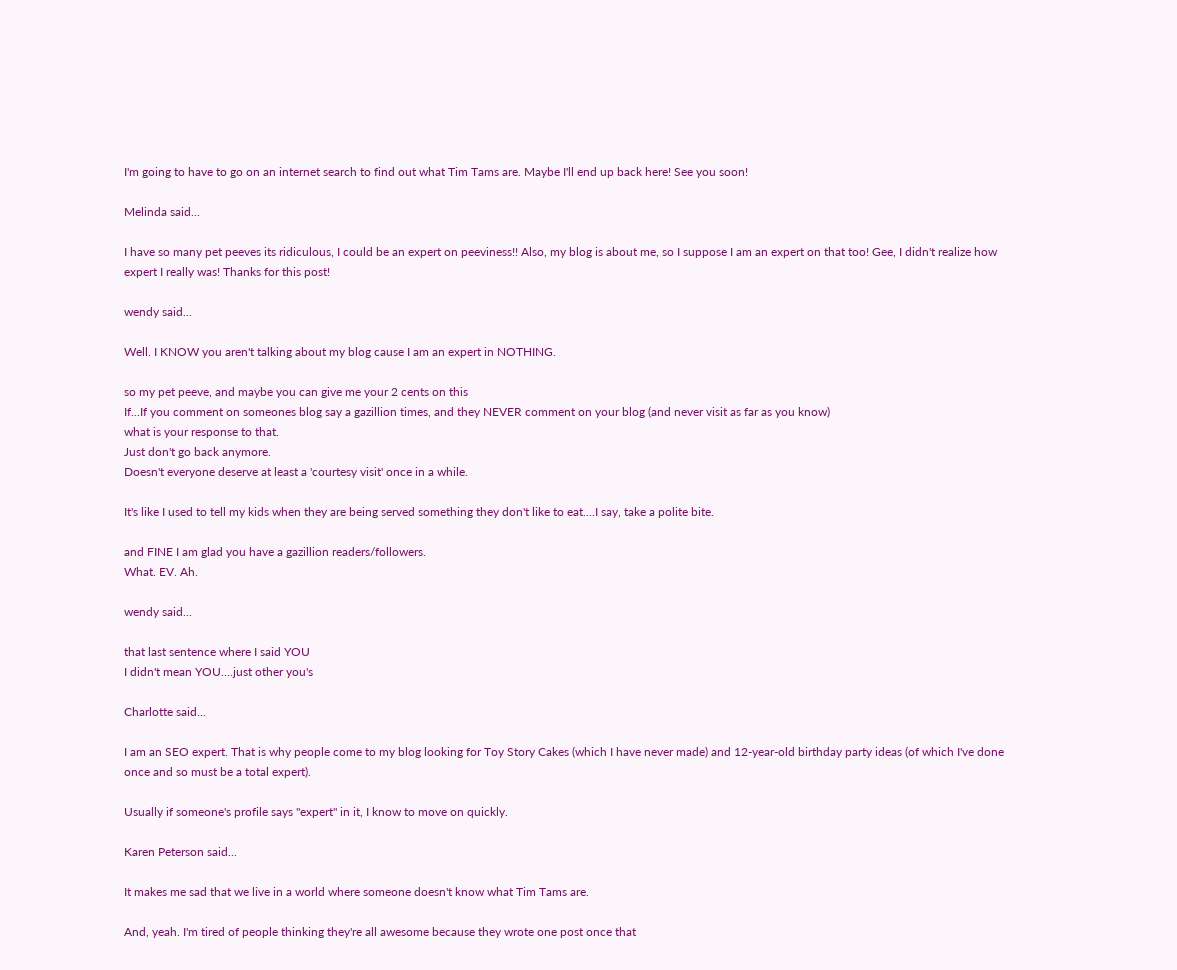I'm going to have to go on an internet search to find out what Tim Tams are. Maybe I'll end up back here! See you soon!

Melinda said...

I have so many pet peeves its ridiculous, I could be an expert on peeviness!! Also, my blog is about me, so I suppose I am an expert on that too! Gee, I didn't realize how expert I really was! Thanks for this post!

wendy said...

Well. I KNOW you aren't talking about my blog cause I am an expert in NOTHING.

so my pet peeve, and maybe you can give me your 2 cents on this
If...If you comment on someones blog say a gazillion times, and they NEVER comment on your blog (and never visit as far as you know)
what is your response to that.
Just don't go back anymore.
Doesn't everyone deserve at least a 'courtesy visit' once in a while.

It's like I used to tell my kids when they are being served something they don't like to eat....I say, take a polite bite.

and FINE I am glad you have a gazillion readers/followers.
What. EV. Ah.

wendy said...

that last sentence where I said YOU
I didn't mean YOU....just other you's

Charlotte said...

I am an SEO expert. That is why people come to my blog looking for Toy Story Cakes (which I have never made) and 12-year-old birthday party ideas (of which I've done once and so must be a total expert).

Usually if someone's profile says "expert" in it, I know to move on quickly.

Karen Peterson said...

It makes me sad that we live in a world where someone doesn't know what Tim Tams are.

And, yeah. I'm tired of people thinking they're all awesome because they wrote one post once that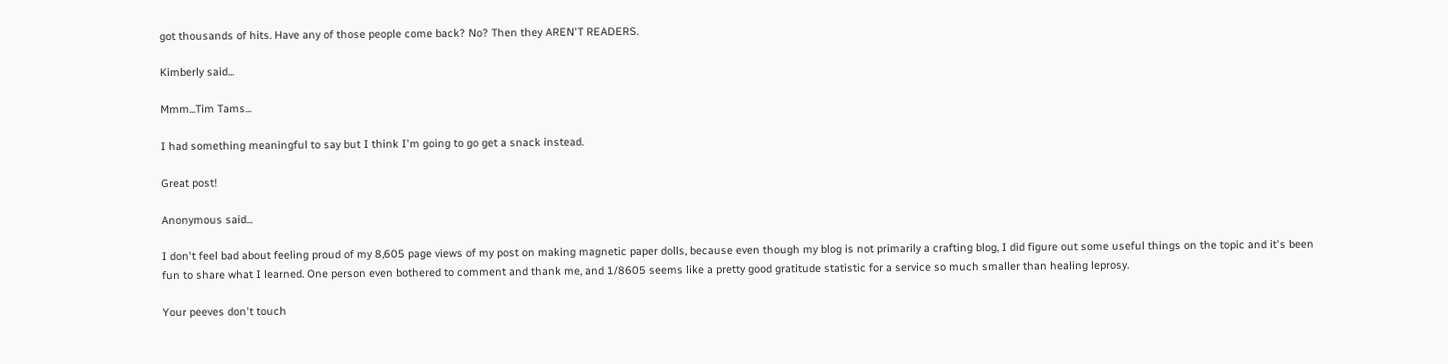got thousands of hits. Have any of those people come back? No? Then they AREN'T READERS.

Kimberly said...

Mmm...Tim Tams...

I had something meaningful to say but I think I'm going to go get a snack instead.

Great post!

Anonymous said...

I don't feel bad about feeling proud of my 8,605 page views of my post on making magnetic paper dolls, because even though my blog is not primarily a crafting blog, I did figure out some useful things on the topic and it's been fun to share what I learned. One person even bothered to comment and thank me, and 1/8605 seems like a pretty good gratitude statistic for a service so much smaller than healing leprosy.

Your peeves don't touch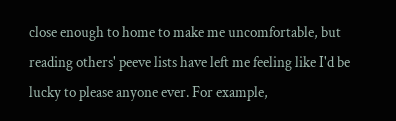close enough to home to make me uncomfortable, but reading others' peeve lists have left me feeling like I'd be lucky to please anyone ever. For example,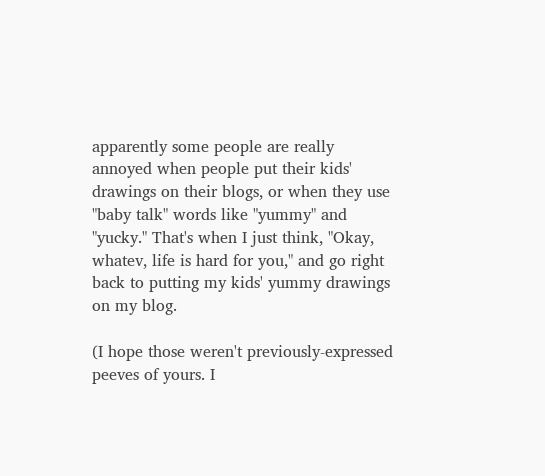apparently some people are really annoyed when people put their kids' drawings on their blogs, or when they use "baby talk" words like "yummy" and "yucky." That's when I just think, "Okay, whatev, life is hard for you," and go right back to putting my kids' yummy drawings on my blog.

(I hope those weren't previously-expressed peeves of yours. I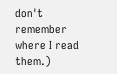don't remember where I read them.)